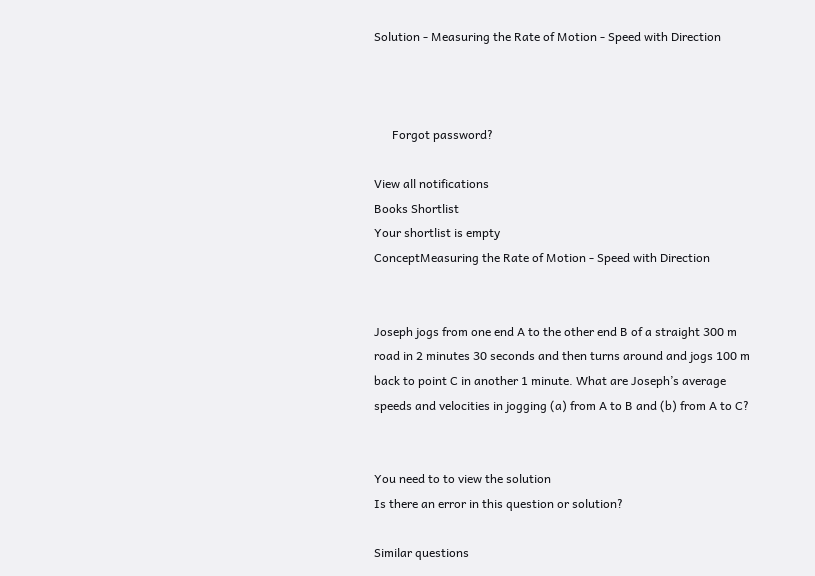Solution - Measuring the Rate of Motion - Speed with Direction



      Forgot password?

View all notifications
Books Shortlist
Your shortlist is empty
ConceptMeasuring the Rate of Motion - Speed with Direction


Joseph jogs from one end A to the other end B of a straight 300 m road in 2 minutes 30 seconds and then turns around and jogs 100 m back to point C in another 1 minute. What are Joseph’s average speeds and velocities in jogging (a) from A to B and (b) from A to C?


You need to to view the solution
Is there an error in this question or solution?

Similar questions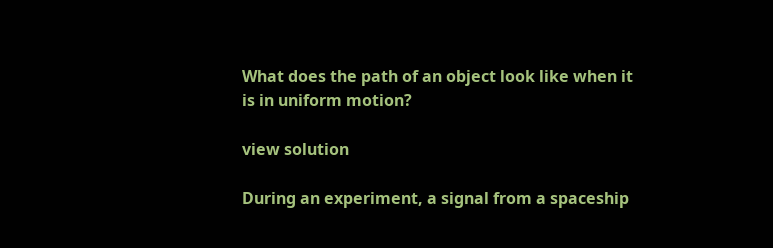What does the path of an object look like when it is in uniform motion?

view solution

During an experiment, a signal from a spaceship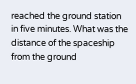reached the ground station in five minutes. What was the distance of the spaceship from the ground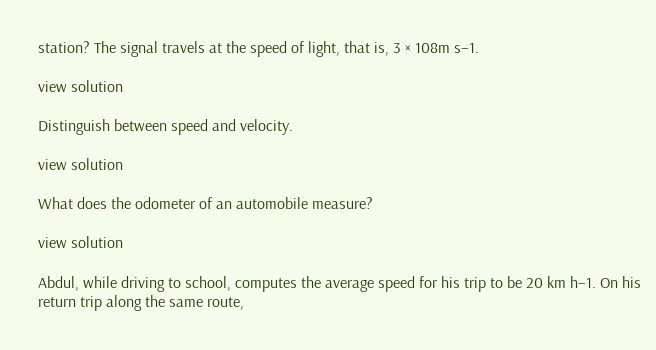station? The signal travels at the speed of light, that is, 3 × 108m s−1.

view solution

Distinguish between speed and velocity.

view solution

What does the odometer of an automobile measure?

view solution

Abdul, while driving to school, computes the average speed for his trip to be 20 km h−1. On his return trip along the same route,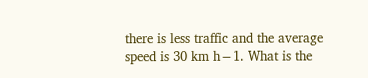there is less traffic and the average speed is 30 km h−1. What is the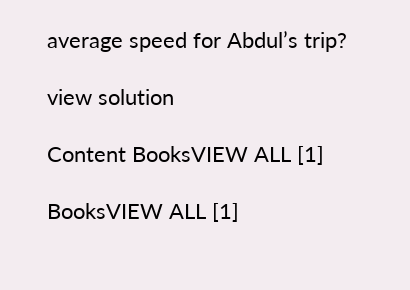average speed for Abdul’s trip?

view solution

Content BooksVIEW ALL [1]

BooksVIEW ALL [1]